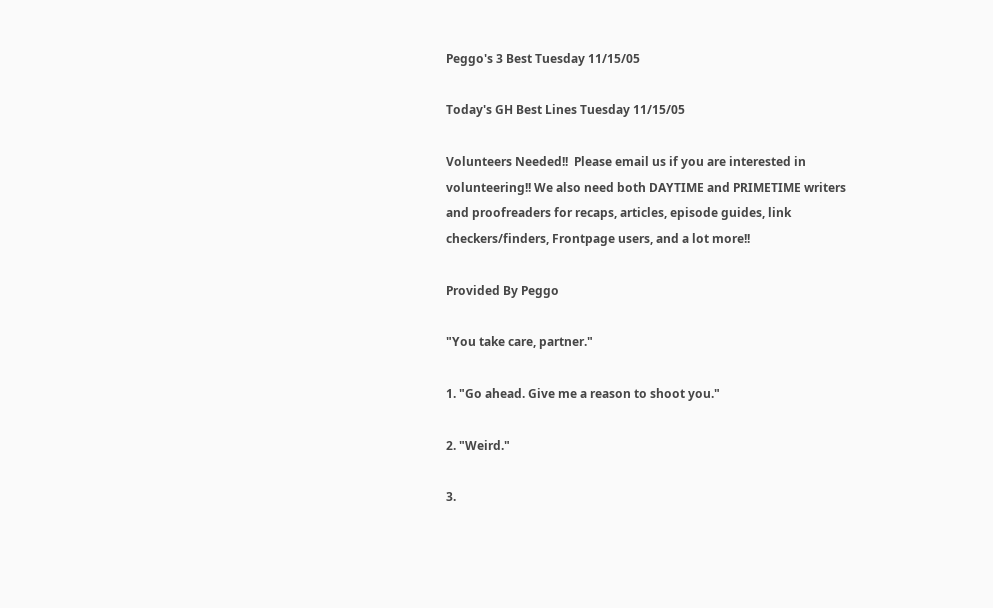Peggo's 3 Best Tuesday 11/15/05

Today's GH Best Lines Tuesday 11/15/05

Volunteers Needed!!  Please email us if you are interested in volunteering!! We also need both DAYTIME and PRIMETIME writers and proofreaders for recaps, articles, episode guides, link checkers/finders, Frontpage users, and a lot more!!

Provided By Peggo

"You take care, partner."

1. "Go ahead. Give me a reason to shoot you."

2. "Weird."

3.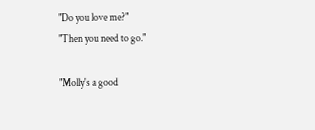"Do you love me?"
"Then you need to go."

"Molly's a good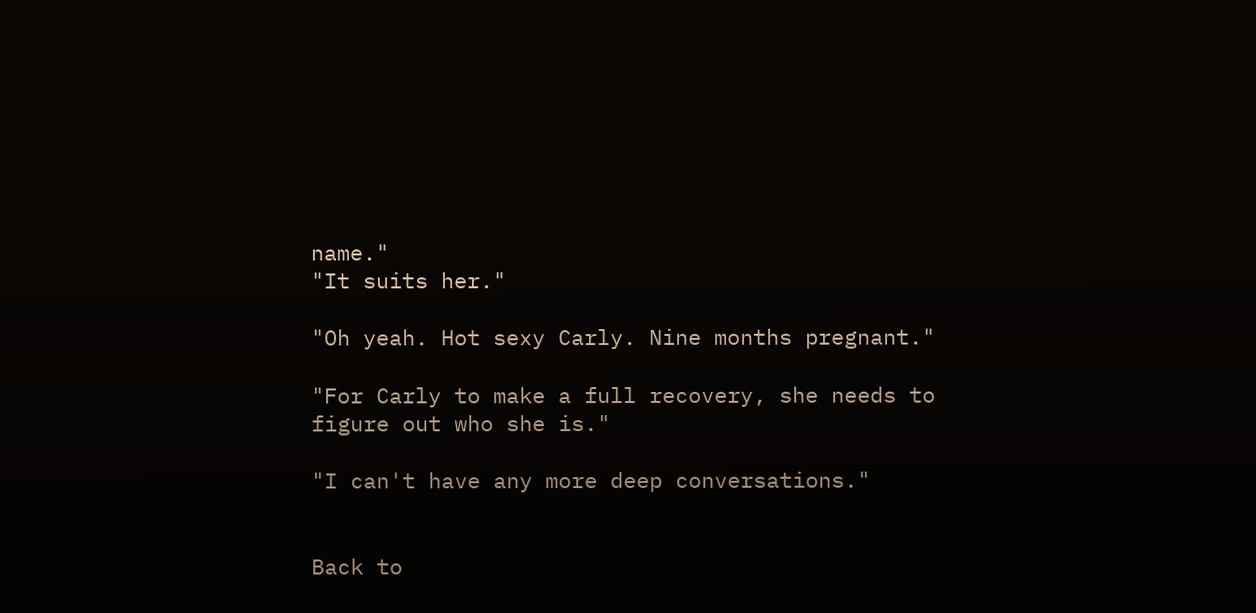name."
"It suits her."

"Oh yeah. Hot sexy Carly. Nine months pregnant."

"For Carly to make a full recovery, she needs to figure out who she is."

"I can't have any more deep conversations."


Back to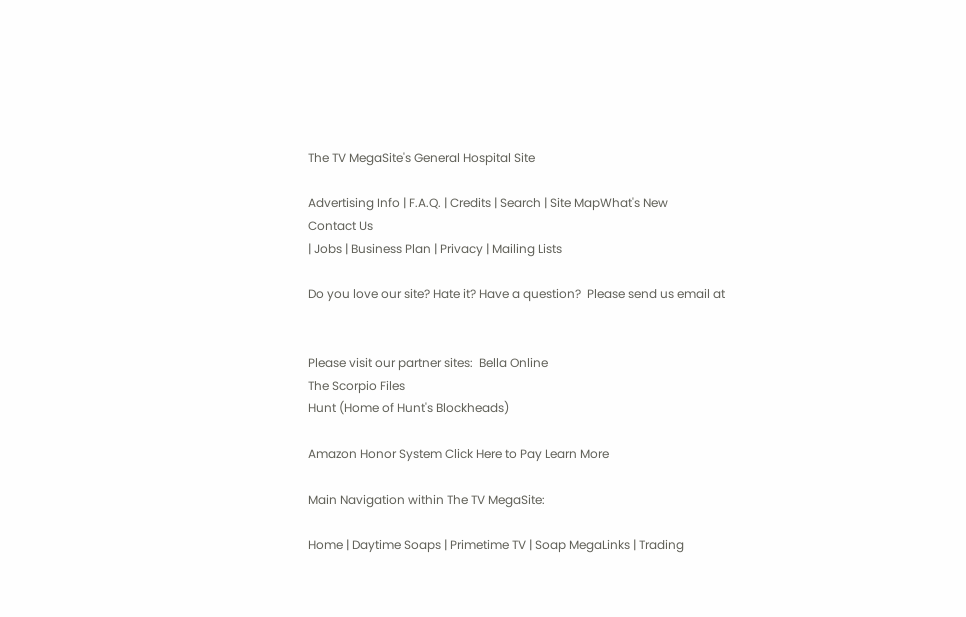The TV MegaSite's General Hospital Site

Advertising Info | F.A.Q. | Credits | Search | Site MapWhat's New
Contact Us
| Jobs | Business Plan | Privacy | Mailing Lists

Do you love our site? Hate it? Have a question?  Please send us email at


Please visit our partner sites:  Bella Online
The Scorpio Files
Hunt (Home of Hunt's Blockheads)

Amazon Honor System Click Here to Pay Learn More

Main Navigation within The TV MegaSite:

Home | Daytime Soaps | Primetime TV | Soap MegaLinks | Trading